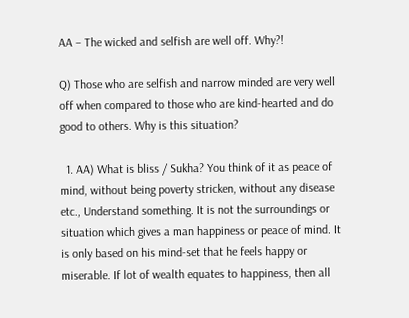AA – The wicked and selfish are well off. Why?!

Q) Those who are selfish and narrow minded are very well off when compared to those who are kind-hearted and do good to others. Why is this situation?

  1. AA) What is bliss / Sukha? You think of it as peace of mind, without being poverty stricken, without any disease etc., Understand something. It is not the surroundings or situation which gives a man happiness or peace of mind. It is only based on his mind-set that he feels happy or miserable. If lot of wealth equates to happiness, then all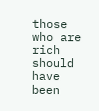those who are rich should have been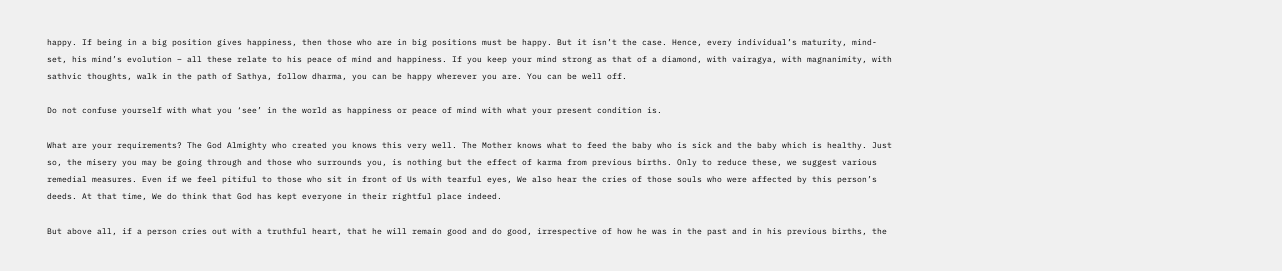happy. If being in a big position gives happiness, then those who are in big positions must be happy. But it isn’t the case. Hence, every individual’s maturity, mind-set, his mind’s evolution – all these relate to his peace of mind and happiness. If you keep your mind strong as that of a diamond, with vairagya, with magnanimity, with sathvic thoughts, walk in the path of Sathya, follow dharma, you can be happy wherever you are. You can be well off.

Do not confuse yourself with what you ‘see’ in the world as happiness or peace of mind with what your present condition is.

What are your requirements? The God Almighty who created you knows this very well. The Mother knows what to feed the baby who is sick and the baby which is healthy. Just so, the misery you may be going through and those who surrounds you, is nothing but the effect of karma from previous births. Only to reduce these, we suggest various remedial measures. Even if we feel pitiful to those who sit in front of Us with tearful eyes, We also hear the cries of those souls who were affected by this person’s deeds. At that time, We do think that God has kept everyone in their rightful place indeed.

But above all, if a person cries out with a truthful heart, that he will remain good and do good, irrespective of how he was in the past and in his previous births, the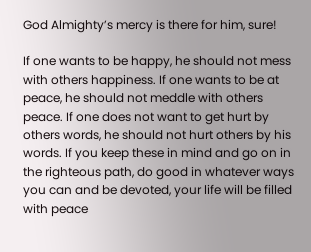God Almighty’s mercy is there for him, sure!

If one wants to be happy, he should not mess with others happiness. If one wants to be at peace, he should not meddle with others peace. If one does not want to get hurt by others words, he should not hurt others by his words. If you keep these in mind and go on in the righteous path, do good in whatever ways you can and be devoted, your life will be filled with peace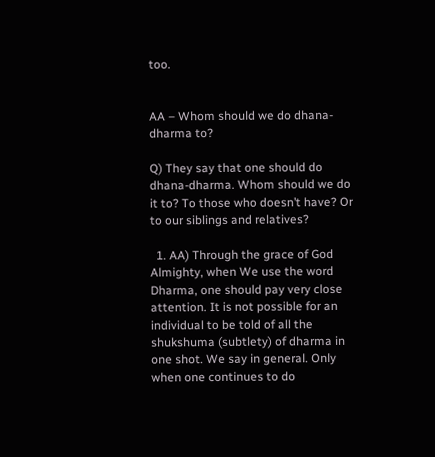too.


AA – Whom should we do dhana-dharma to?

Q) They say that one should do dhana-dharma. Whom should we do it to? To those who doesn’t have? Or to our siblings and relatives?

  1. AA) Through the grace of God Almighty, when We use the word Dharma, one should pay very close attention. It is not possible for an individual to be told of all the shukshuma (subtlety) of dharma in one shot. We say in general. Only when one continues to do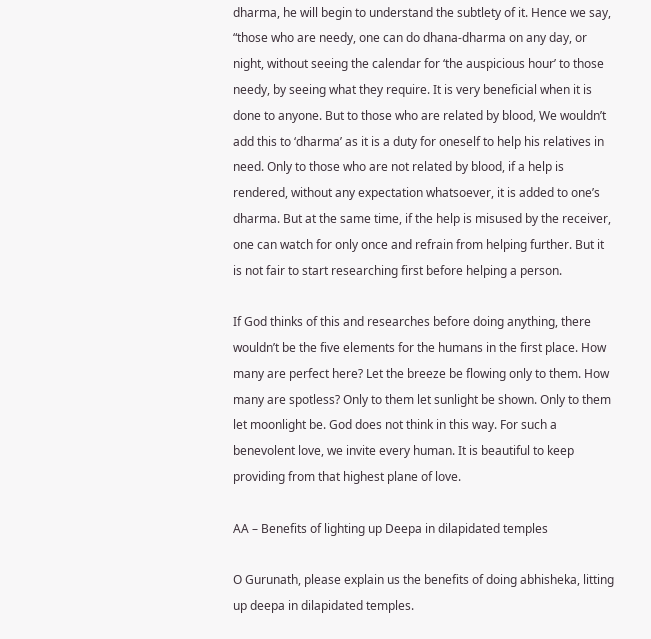dharma, he will begin to understand the subtlety of it. Hence we say, “those who are needy, one can do dhana-dharma on any day, or night, without seeing the calendar for ‘the auspicious hour’ to those needy, by seeing what they require. It is very beneficial when it is done to anyone. But to those who are related by blood, We wouldn’t add this to ‘dharma’ as it is a duty for oneself to help his relatives in need. Only to those who are not related by blood, if a help is rendered, without any expectation whatsoever, it is added to one’s dharma. But at the same time, if the help is misused by the receiver, one can watch for only once and refrain from helping further. But it is not fair to start researching first before helping a person.

If God thinks of this and researches before doing anything, there wouldn’t be the five elements for the humans in the first place. How many are perfect here? Let the breeze be flowing only to them. How many are spotless? Only to them let sunlight be shown. Only to them let moonlight be. God does not think in this way. For such a benevolent love, we invite every human. It is beautiful to keep providing from that highest plane of love.

AA – Benefits of lighting up Deepa in dilapidated temples

O Gurunath, please explain us the benefits of doing abhisheka, litting up deepa in dilapidated temples.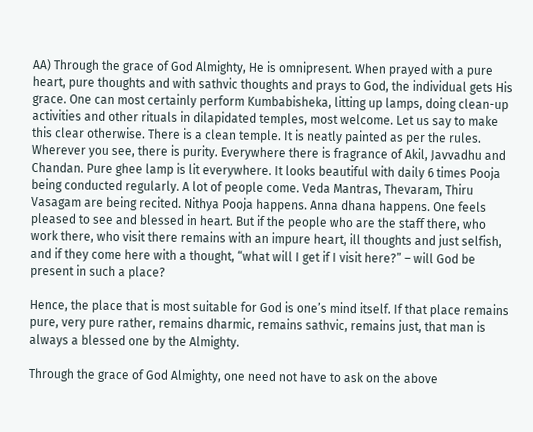AA) Through the grace of God Almighty, He is omnipresent. When prayed with a pure heart, pure thoughts and with sathvic thoughts and prays to God, the individual gets His grace. One can most certainly perform Kumbabisheka, litting up lamps, doing clean-up activities and other rituals in dilapidated temples, most welcome. Let us say to make this clear otherwise. There is a clean temple. It is neatly painted as per the rules. Wherever you see, there is purity. Everywhere there is fragrance of Akil, Javvadhu and Chandan. Pure ghee lamp is lit everywhere. It looks beautiful with daily 6 times Pooja being conducted regularly. A lot of people come. Veda Mantras, Thevaram, Thiru Vasagam are being recited. Nithya Pooja happens. Anna dhana happens. One feels pleased to see and blessed in heart. But if the people who are the staff there, who work there, who visit there remains with an impure heart, ill thoughts and just selfish, and if they come here with a thought, “what will I get if I visit here?” – will God be present in such a place?

Hence, the place that is most suitable for God is one’s mind itself. If that place remains pure, very pure rather, remains dharmic, remains sathvic, remains just, that man is always a blessed one by the Almighty.

Through the grace of God Almighty, one need not have to ask on the above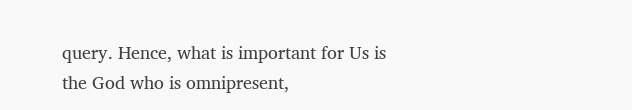query. Hence, what is important for Us is the God who is omnipresent,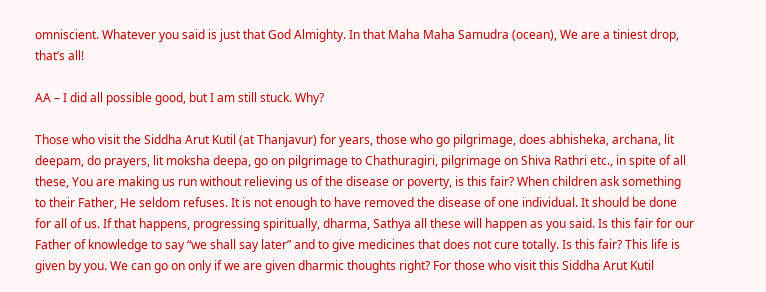omniscient. Whatever you said is just that God Almighty. In that Maha Maha Samudra (ocean), We are a tiniest drop, that’s all!

AA – I did all possible good, but I am still stuck. Why?

Those who visit the Siddha Arut Kutil (at Thanjavur) for years, those who go pilgrimage, does abhisheka, archana, lit deepam, do prayers, lit moksha deepa, go on pilgrimage to Chathuragiri, pilgrimage on Shiva Rathri etc., in spite of all these, You are making us run without relieving us of the disease or poverty, is this fair? When children ask something to their Father, He seldom refuses. It is not enough to have removed the disease of one individual. It should be done for all of us. If that happens, progressing spiritually, dharma, Sathya all these will happen as you said. Is this fair for our Father of knowledge to say “we shall say later” and to give medicines that does not cure totally. Is this fair? This life is given by you. We can go on only if we are given dharmic thoughts right? For those who visit this Siddha Arut Kutil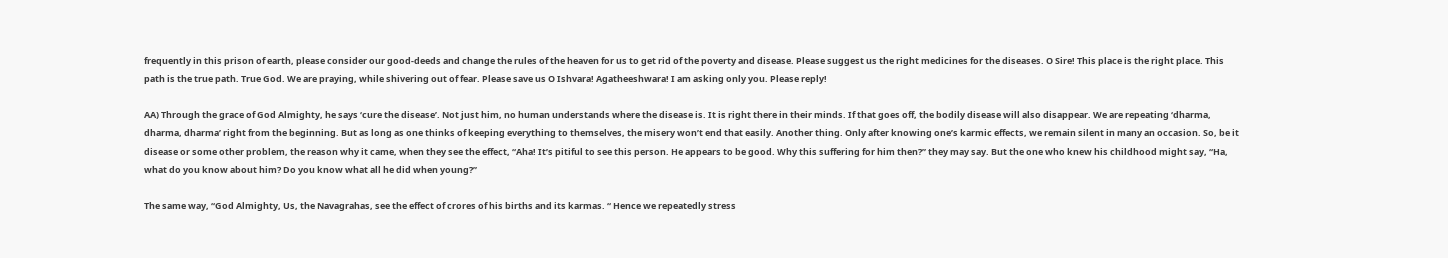frequently in this prison of earth, please consider our good-deeds and change the rules of the heaven for us to get rid of the poverty and disease. Please suggest us the right medicines for the diseases. O Sire! This place is the right place. This path is the true path. True God. We are praying, while shivering out of fear. Please save us O Ishvara! Agatheeshwara! I am asking only you. Please reply!

AA) Through the grace of God Almighty, he says ‘cure the disease’. Not just him, no human understands where the disease is. It is right there in their minds. If that goes off, the bodily disease will also disappear. We are repeating ‘dharma, dharma, dharma’ right from the beginning. But as long as one thinks of keeping everything to themselves, the misery won’t end that easily. Another thing. Only after knowing one’s karmic effects, we remain silent in many an occasion. So, be it disease or some other problem, the reason why it came, when they see the effect, “Aha! It’s pitiful to see this person. He appears to be good. Why this suffering for him then?” they may say. But the one who knew his childhood might say, “Ha, what do you know about him? Do you know what all he did when young?”

The same way, “God Almighty, Us, the Navagrahas, see the effect of crores of his births and its karmas. “ Hence we repeatedly stress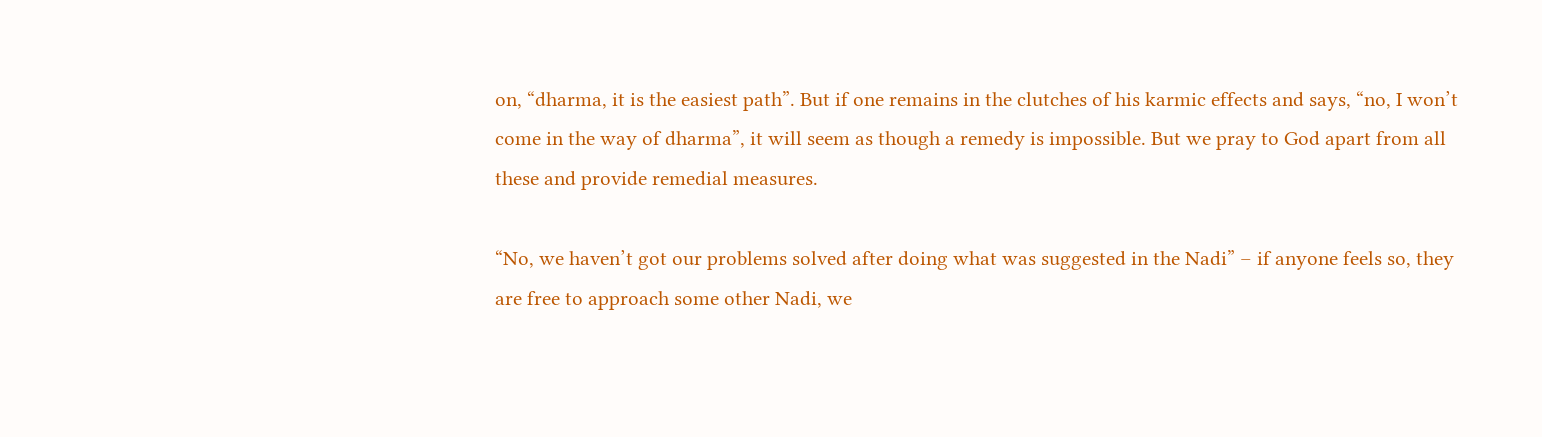on, “dharma, it is the easiest path”. But if one remains in the clutches of his karmic effects and says, “no, I won’t come in the way of dharma”, it will seem as though a remedy is impossible. But we pray to God apart from all these and provide remedial measures.

“No, we haven’t got our problems solved after doing what was suggested in the Nadi” – if anyone feels so, they are free to approach some other Nadi, we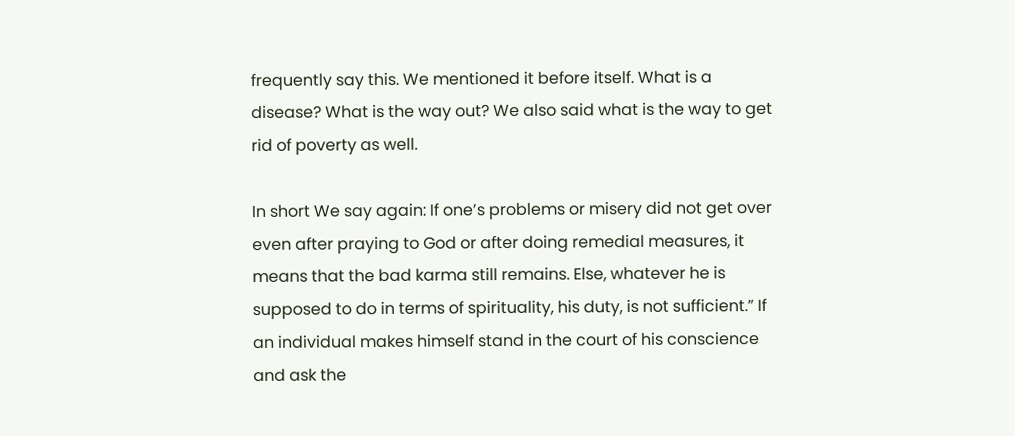frequently say this. We mentioned it before itself. What is a disease? What is the way out? We also said what is the way to get rid of poverty as well.

In short We say again: If one’s problems or misery did not get over even after praying to God or after doing remedial measures, it means that the bad karma still remains. Else, whatever he is supposed to do in terms of spirituality, his duty, is not sufficient.” If an individual makes himself stand in the court of his conscience and ask the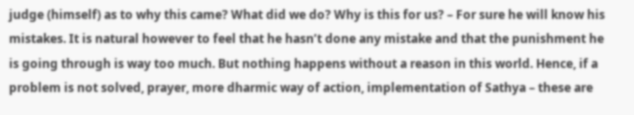judge (himself) as to why this came? What did we do? Why is this for us? – For sure he will know his mistakes. It is natural however to feel that he hasn’t done any mistake and that the punishment he is going through is way too much. But nothing happens without a reason in this world. Hence, if a problem is not solved, prayer, more dharmic way of action, implementation of Sathya – these are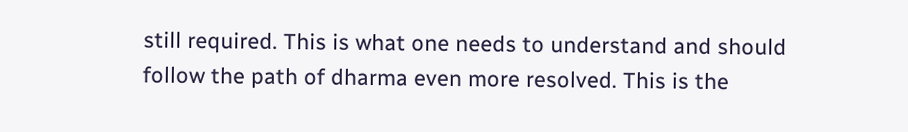still required. This is what one needs to understand and should follow the path of dharma even more resolved. This is the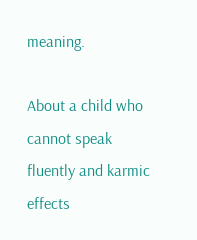meaning.

About a child who cannot speak fluently and karmic effects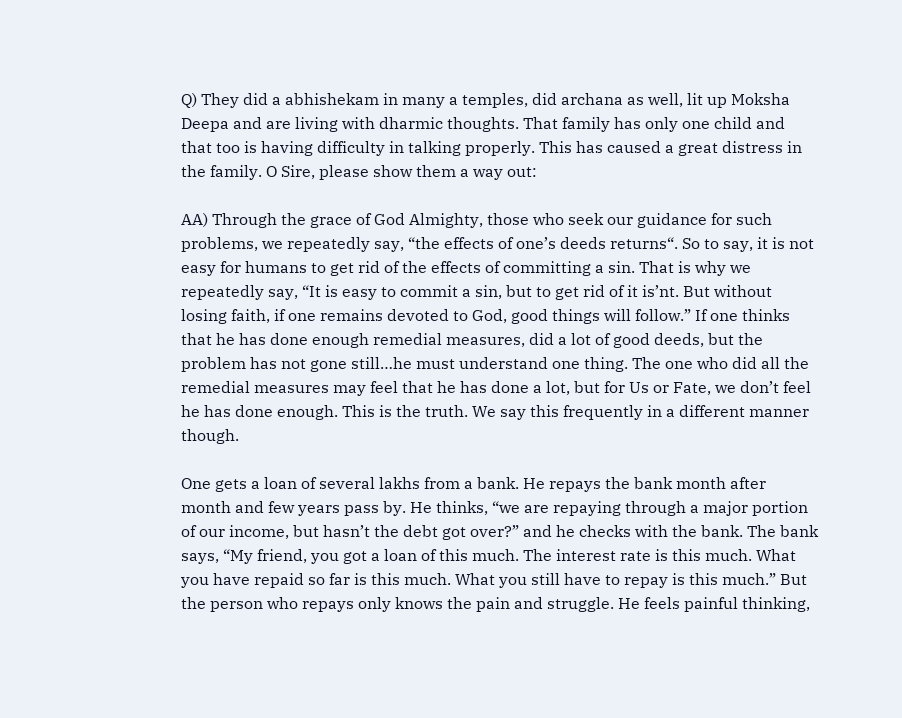Q) They did a abhishekam in many a temples, did archana as well, lit up Moksha Deepa and are living with dharmic thoughts. That family has only one child and that too is having difficulty in talking properly. This has caused a great distress in the family. O Sire, please show them a way out:

AA) Through the grace of God Almighty, those who seek our guidance for such problems, we repeatedly say, “the effects of one’s deeds returns“. So to say, it is not easy for humans to get rid of the effects of committing a sin. That is why we repeatedly say, “It is easy to commit a sin, but to get rid of it is’nt. But without losing faith, if one remains devoted to God, good things will follow.” If one thinks that he has done enough remedial measures, did a lot of good deeds, but the problem has not gone still…he must understand one thing. The one who did all the remedial measures may feel that he has done a lot, but for Us or Fate, we don’t feel he has done enough. This is the truth. We say this frequently in a different manner though.

One gets a loan of several lakhs from a bank. He repays the bank month after month and few years pass by. He thinks, “we are repaying through a major portion of our income, but hasn’t the debt got over?” and he checks with the bank. The bank says, “My friend, you got a loan of this much. The interest rate is this much. What you have repaid so far is this much. What you still have to repay is this much.” But the person who repays only knows the pain and struggle. He feels painful thinking,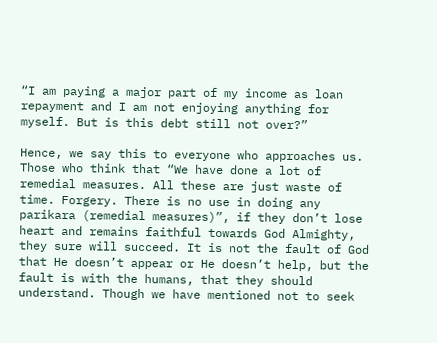“I am paying a major part of my income as loan repayment and I am not enjoying anything for myself. But is this debt still not over?”

Hence, we say this to everyone who approaches us. Those who think that “We have done a lot of remedial measures. All these are just waste of time. Forgery. There is no use in doing any parikara (remedial measures)”, if they don’t lose heart and remains faithful towards God Almighty, they sure will succeed. It is not the fault of God that He doesn’t appear or He doesn’t help, but the fault is with the humans, that they should understand. Though we have mentioned not to seek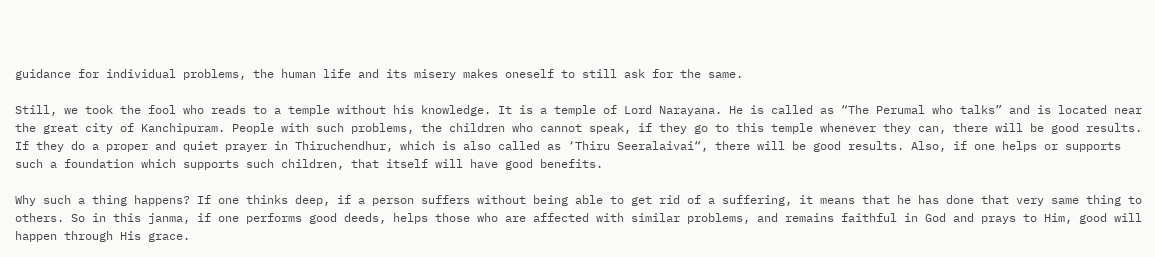guidance for individual problems, the human life and its misery makes oneself to still ask for the same.

Still, we took the fool who reads to a temple without his knowledge. It is a temple of Lord Narayana. He is called as “The Perumal who talks” and is located near the great city of Kanchipuram. People with such problems, the children who cannot speak, if they go to this temple whenever they can, there will be good results. If they do a proper and quiet prayer in Thiruchendhur, which is also called as ‘Thiru Seeralaivai“, there will be good results. Also, if one helps or supports such a foundation which supports such children, that itself will have good benefits.

Why such a thing happens? If one thinks deep, if a person suffers without being able to get rid of a suffering, it means that he has done that very same thing to others. So in this janma, if one performs good deeds, helps those who are affected with similar problems, and remains faithful in God and prays to Him, good will happen through His grace.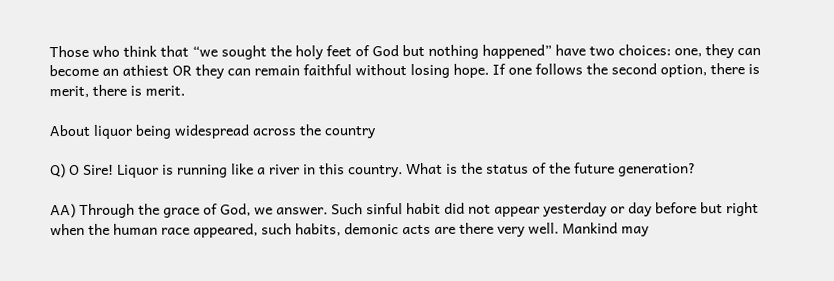Those who think that “we sought the holy feet of God but nothing happened” have two choices: one, they can become an athiest OR they can remain faithful without losing hope. If one follows the second option, there is merit, there is merit.

About liquor being widespread across the country

Q) O Sire! Liquor is running like a river in this country. What is the status of the future generation?

AA) Through the grace of God, we answer. Such sinful habit did not appear yesterday or day before but right when the human race appeared, such habits, demonic acts are there very well. Mankind may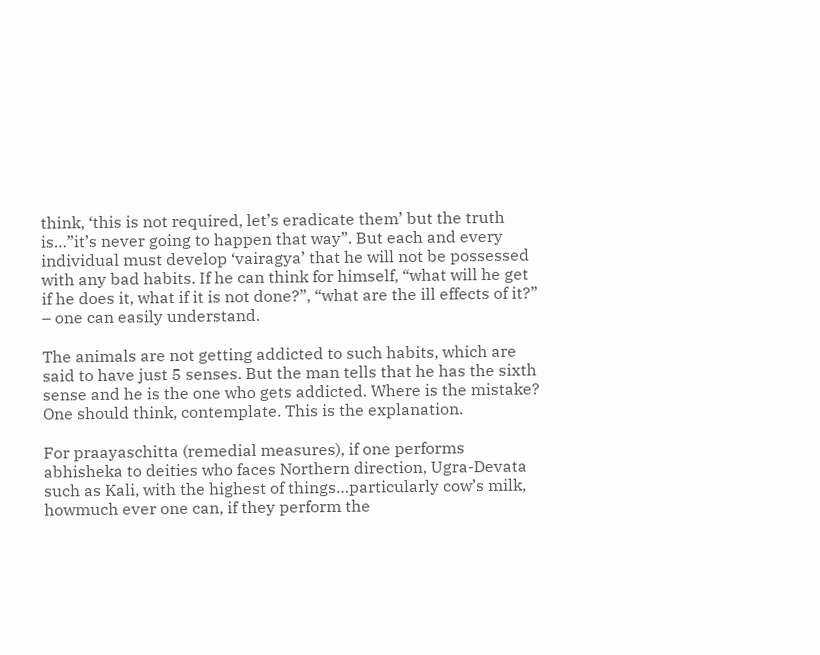think, ‘this is not required, let’s eradicate them’ but the truth is…”it’s never going to happen that way”. But each and every individual must develop ‘vairagya’ that he will not be possessed with any bad habits. If he can think for himself, “what will he get if he does it, what if it is not done?”, “what are the ill effects of it?” – one can easily understand.

The animals are not getting addicted to such habits, which are said to have just 5 senses. But the man tells that he has the sixth sense and he is the one who gets addicted. Where is the mistake? One should think, contemplate. This is the explanation.

For praayaschitta (remedial measures), if one performs abhisheka to deities who faces Northern direction, Ugra-Devata such as Kali, with the highest of things…particularly cow’s milk, howmuch ever one can, if they perform the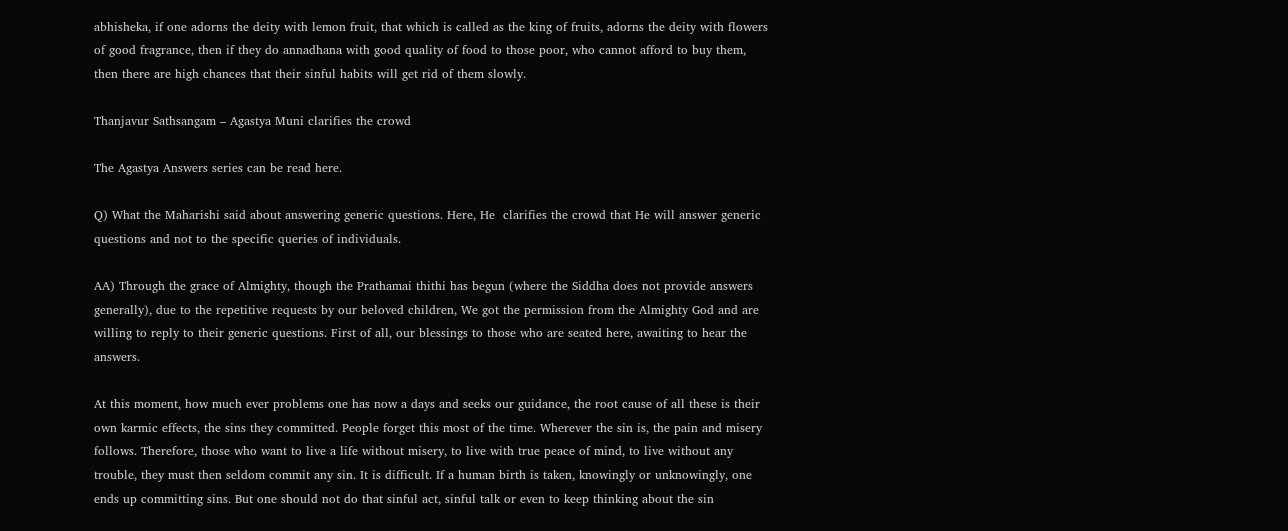abhisheka, if one adorns the deity with lemon fruit, that which is called as the king of fruits, adorns the deity with flowers of good fragrance, then if they do annadhana with good quality of food to those poor, who cannot afford to buy them, then there are high chances that their sinful habits will get rid of them slowly.

Thanjavur Sathsangam – Agastya Muni clarifies the crowd

The Agastya Answers series can be read here.

Q) What the Maharishi said about answering generic questions. Here, He  clarifies the crowd that He will answer generic questions and not to the specific queries of individuals.

AA) Through the grace of Almighty, though the Prathamai thithi has begun (where the Siddha does not provide answers generally), due to the repetitive requests by our beloved children, We got the permission from the Almighty God and are willing to reply to their generic questions. First of all, our blessings to those who are seated here, awaiting to hear the answers.

At this moment, how much ever problems one has now a days and seeks our guidance, the root cause of all these is their own karmic effects, the sins they committed. People forget this most of the time. Wherever the sin is, the pain and misery follows. Therefore, those who want to live a life without misery, to live with true peace of mind, to live without any trouble, they must then seldom commit any sin. It is difficult. If a human birth is taken, knowingly or unknowingly, one ends up committing sins. But one should not do that sinful act, sinful talk or even to keep thinking about the sin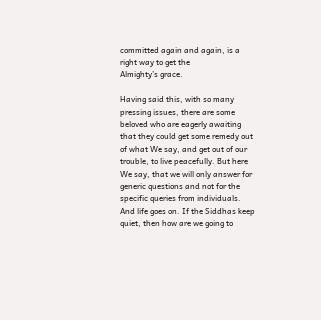committed again and again, is a right way to get the
Almighty’s grace.

Having said this, with so many pressing issues, there are some beloved who are eagerly awaiting that they could get some remedy out of what We say, and get out of our trouble, to live peacefully. But here We say, that we will only answer for generic questions and not for the specific queries from individuals. And life goes on. If the Siddhas keep quiet, then how are we going to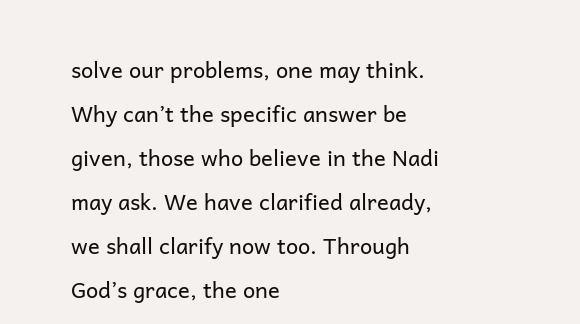solve our problems, one may think. Why can’t the specific answer be given, those who believe in the Nadi may ask. We have clarified already, we shall clarify now too. Through God’s grace, the one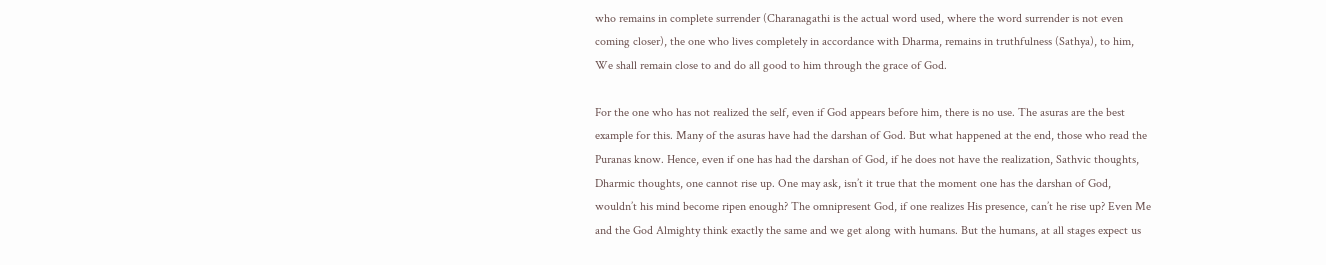who remains in complete surrender (Charanagathi is the actual word used, where the word surrender is not even coming closer), the one who lives completely in accordance with Dharma, remains in truthfulness (Sathya), to him, We shall remain close to and do all good to him through the grace of God.

For the one who has not realized the self, even if God appears before him, there is no use. The asuras are the best example for this. Many of the asuras have had the darshan of God. But what happened at the end, those who read the Puranas know. Hence, even if one has had the darshan of God, if he does not have the realization, Sathvic thoughts, Dharmic thoughts, one cannot rise up. One may ask, isn’t it true that the moment one has the darshan of God, wouldn’t his mind become ripen enough? The omnipresent God, if one realizes His presence, can’t he rise up? Even Me and the God Almighty think exactly the same and we get along with humans. But the humans, at all stages expect us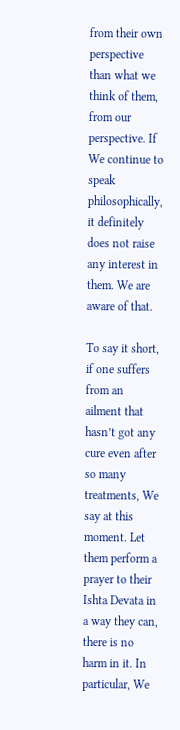from their own perspective than what we think of them, from our perspective. If We continue to speak philosophically, it definitely does not raise any interest in them. We are aware of that.

To say it short, if one suffers from an ailment that hasn’t got any cure even after so many treatments, We say at this moment. Let them perform a prayer to their Ishta Devata in a way they can, there is no harm in it. In particular, We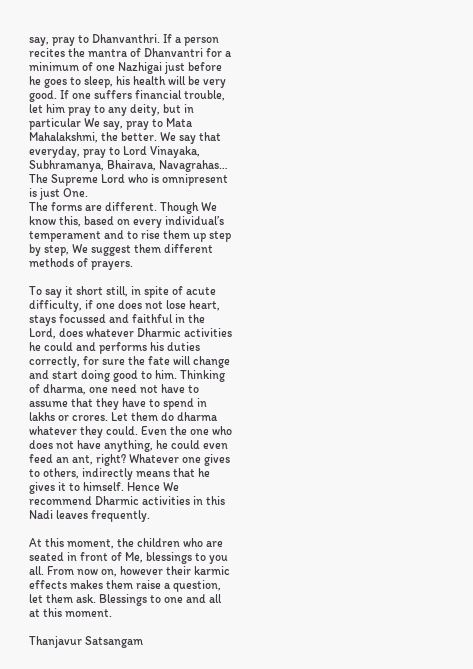say, pray to Dhanvanthri. If a person recites the mantra of Dhanvantri for a minimum of one Nazhigai just before he goes to sleep, his health will be very good. If one suffers financial trouble, let him pray to any deity, but in particular We say, pray to Mata Mahalakshmi, the better. We say that everyday, pray to Lord Vinayaka, Subhramanya, Bhairava, Navagrahas… The Supreme Lord who is omnipresent is just One.
The forms are different. Though We know this, based on every individual’s temperament and to rise them up step by step, We suggest them different methods of prayers.

To say it short still, in spite of acute difficulty, if one does not lose heart, stays focussed and faithful in the Lord, does whatever Dharmic activities he could and performs his duties correctly, for sure the fate will change and start doing good to him. Thinking of dharma, one need not have to assume that they have to spend in lakhs or crores. Let them do dharma whatever they could. Even the one who does not have anything, he could even feed an ant, right? Whatever one gives to others, indirectly means that he gives it to himself. Hence We recommend Dharmic activities in this Nadi leaves frequently.

At this moment, the children who are seated in front of Me, blessings to you all. From now on, however their karmic effects makes them raise a question, let them ask. Blessings to one and all at this moment.

Thanjavur Satsangam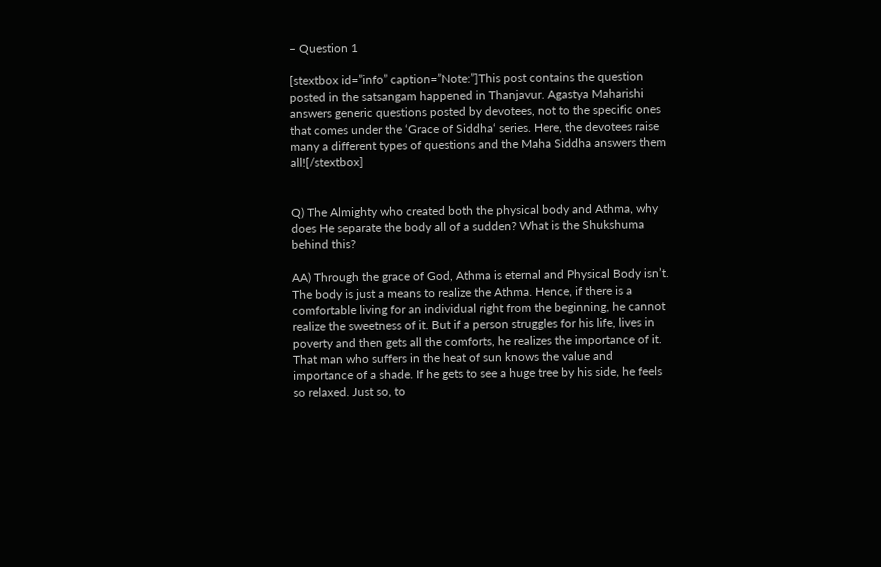– Question 1

[stextbox id=”info” caption=”Note:”]This post contains the question posted in the satsangam happened in Thanjavur. Agastya Maharishi answers generic questions posted by devotees, not to the specific ones that comes under the ‘Grace of Siddha‘ series. Here, the devotees raise many a different types of questions and the Maha Siddha answers them all![/stextbox]


Q) The Almighty who created both the physical body and Athma, why does He separate the body all of a sudden? What is the Shukshuma behind this?

AA) Through the grace of God, Athma is eternal and Physical Body isn’t. The body is just a means to realize the Athma. Hence, if there is a comfortable living for an individual right from the beginning, he cannot realize the sweetness of it. But if a person struggles for his life, lives in poverty and then gets all the comforts, he realizes the importance of it. That man who suffers in the heat of sun knows the value and importance of a shade. If he gets to see a huge tree by his side, he feels so relaxed. Just so, to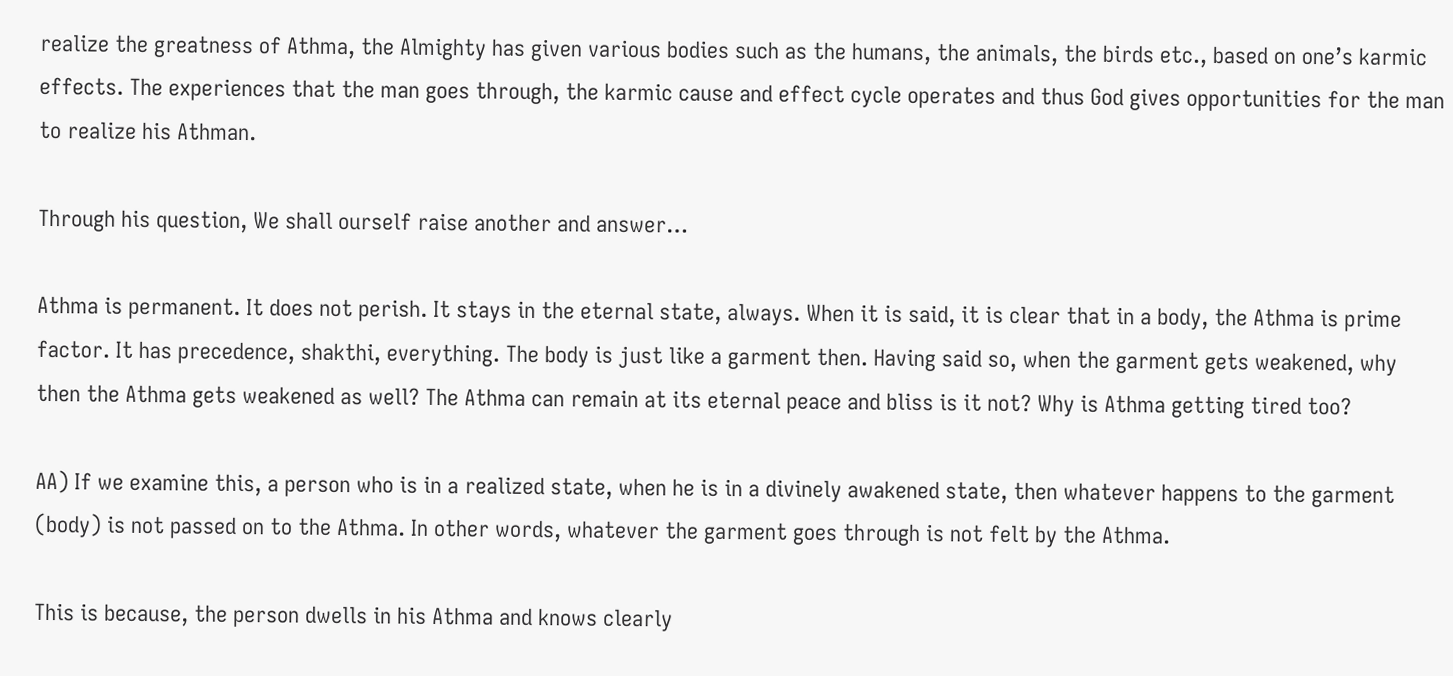realize the greatness of Athma, the Almighty has given various bodies such as the humans, the animals, the birds etc., based on one’s karmic effects. The experiences that the man goes through, the karmic cause and effect cycle operates and thus God gives opportunities for the man to realize his Athman.

Through his question, We shall ourself raise another and answer…

Athma is permanent. It does not perish. It stays in the eternal state, always. When it is said, it is clear that in a body, the Athma is prime factor. It has precedence, shakthi, everything. The body is just like a garment then. Having said so, when the garment gets weakened, why then the Athma gets weakened as well? The Athma can remain at its eternal peace and bliss is it not? Why is Athma getting tired too?

AA) If we examine this, a person who is in a realized state, when he is in a divinely awakened state, then whatever happens to the garment (body) is not passed on to the Athma. In other words, whatever the garment goes through is not felt by the Athma.

This is because, the person dwells in his Athma and knows clearly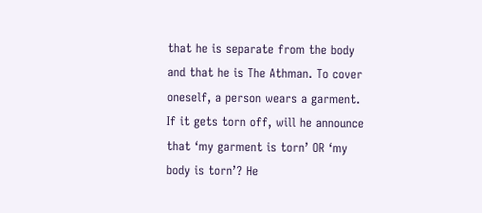that he is separate from the body and that he is The Athman. To cover oneself, a person wears a garment. If it gets torn off, will he announce that ‘my garment is torn’ OR ‘my body is torn’? He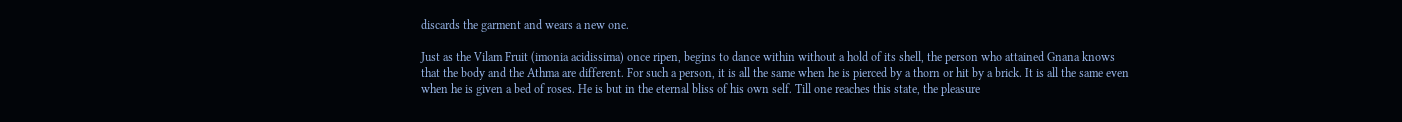discards the garment and wears a new one.

Just as the Vilam Fruit (imonia acidissima) once ripen, begins to dance within without a hold of its shell, the person who attained Gnana knows that the body and the Athma are different. For such a person, it is all the same when he is pierced by a thorn or hit by a brick. It is all the same even when he is given a bed of roses. He is but in the eternal bliss of his own self. Till one reaches this state, the pleasure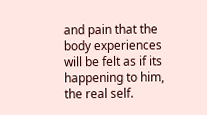and pain that the body experiences will be felt as if its happening to him, the real self.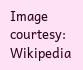Image courtesy: Wikipedia